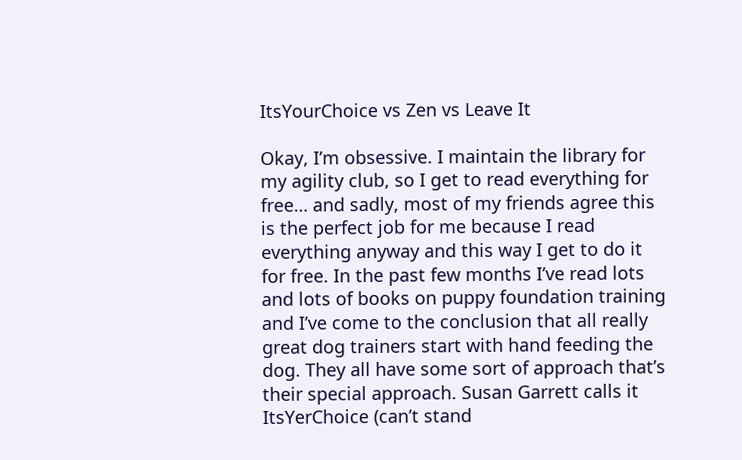ItsYourChoice vs Zen vs Leave It

Okay, I’m obsessive. I maintain the library for my agility club, so I get to read everything for free… and sadly, most of my friends agree this is the perfect job for me because I read everything anyway and this way I get to do it for free. In the past few months I’ve read lots and lots of books on puppy foundation training and I’ve come to the conclusion that all really great dog trainers start with hand feeding the dog. They all have some sort of approach that’s their special approach. Susan Garrett calls it ItsYerChoice (can’t stand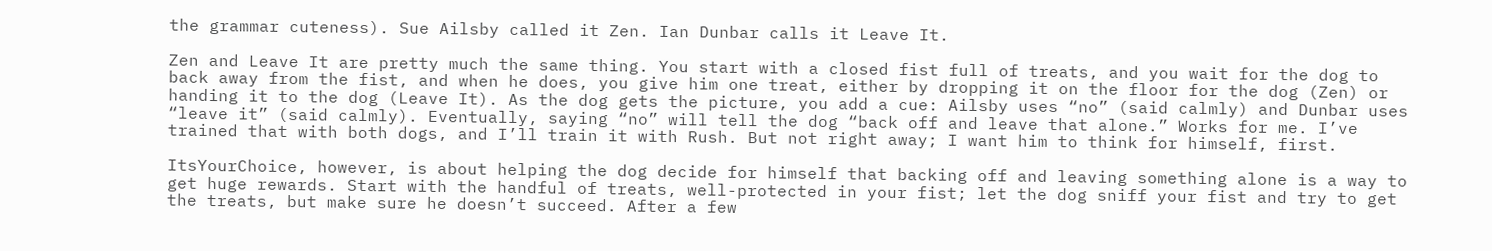the grammar cuteness). Sue Ailsby called it Zen. Ian Dunbar calls it Leave It.

Zen and Leave It are pretty much the same thing. You start with a closed fist full of treats, and you wait for the dog to back away from the fist, and when he does, you give him one treat, either by dropping it on the floor for the dog (Zen) or handing it to the dog (Leave It). As the dog gets the picture, you add a cue: Ailsby uses “no” (said calmly) and Dunbar uses “leave it” (said calmly). Eventually, saying “no” will tell the dog “back off and leave that alone.” Works for me. I’ve trained that with both dogs, and I’ll train it with Rush. But not right away; I want him to think for himself, first.

ItsYourChoice, however, is about helping the dog decide for himself that backing off and leaving something alone is a way to get huge rewards. Start with the handful of treats, well-protected in your fist; let the dog sniff your fist and try to get the treats, but make sure he doesn’t succeed. After a few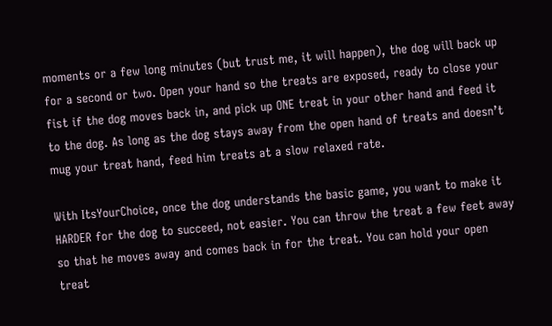moments or a few long minutes (but trust me, it will happen), the dog will back up for a second or two. Open your hand so the treats are exposed, ready to close your fist if the dog moves back in, and pick up ONE treat in your other hand and feed it to the dog. As long as the dog stays away from the open hand of treats and doesn’t mug your treat hand, feed him treats at a slow relaxed rate.

With ItsYourChoice, once the dog understands the basic game, you want to make it HARDER for the dog to succeed, not easier. You can throw the treat a few feet away so that he moves away and comes back in for the treat. You can hold your open treat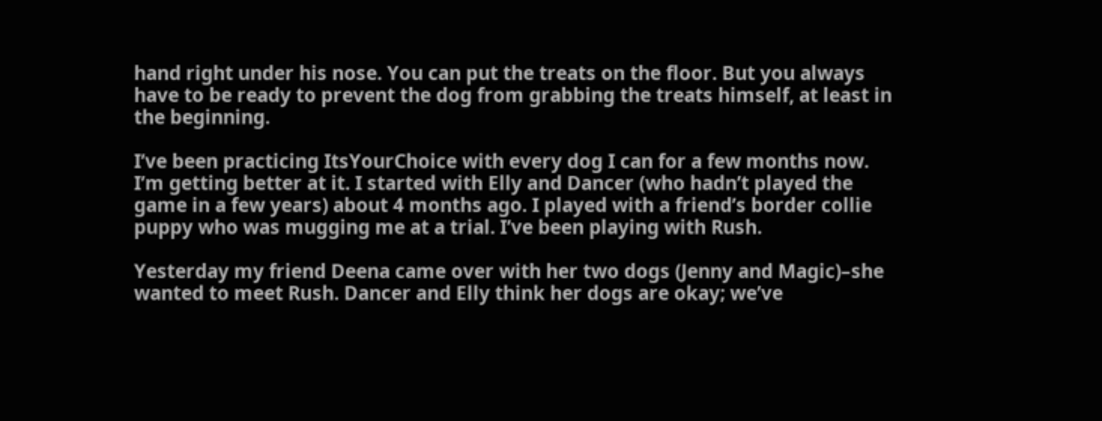hand right under his nose. You can put the treats on the floor. But you always have to be ready to prevent the dog from grabbing the treats himself, at least in the beginning.

I’ve been practicing ItsYourChoice with every dog I can for a few months now. I’m getting better at it. I started with Elly and Dancer (who hadn’t played the game in a few years) about 4 months ago. I played with a friend’s border collie puppy who was mugging me at a trial. I’ve been playing with Rush.

Yesterday my friend Deena came over with her two dogs (Jenny and Magic)–she wanted to meet Rush. Dancer and Elly think her dogs are okay; we’ve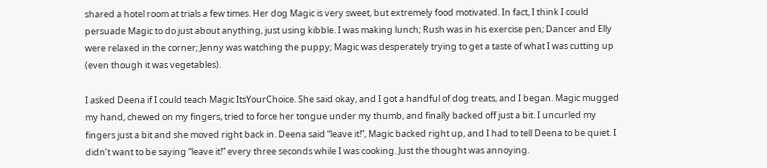shared a hotel room at trials a few times. Her dog Magic is very sweet, but extremely food motivated. In fact, I think I could persuade Magic to do just about anything, just using kibble. I was making lunch; Rush was in his exercise pen; Dancer and Elly were relaxed in the corner; Jenny was watching the puppy; Magic was desperately trying to get a taste of what I was cutting up (even though it was vegetables).

I asked Deena if I could teach Magic ItsYourChoice. She said okay, and I got a handful of dog treats, and I began. Magic mugged my hand, chewed on my fingers, tried to force her tongue under my thumb, and finally backed off just a bit. I uncurled my fingers just a bit and she moved right back in. Deena said “leave it!”, Magic backed right up, and I had to tell Deena to be quiet. I didn’t want to be saying “leave it!” every three seconds while I was cooking. Just the thought was annoying.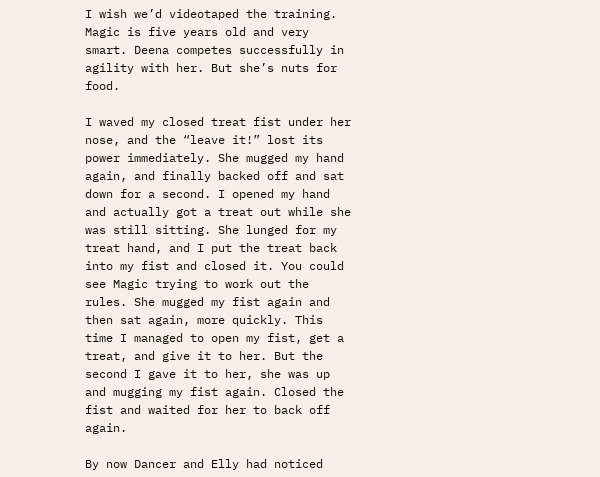I wish we’d videotaped the training. Magic is five years old and very smart. Deena competes successfully in agility with her. But she’s nuts for food.

I waved my closed treat fist under her nose, and the “leave it!” lost its power immediately. She mugged my hand again, and finally backed off and sat down for a second. I opened my hand and actually got a treat out while she was still sitting. She lunged for my treat hand, and I put the treat back into my fist and closed it. You could see Magic trying to work out the rules. She mugged my fist again and then sat again, more quickly. This time I managed to open my fist, get a treat, and give it to her. But the second I gave it to her, she was up and mugging my fist again. Closed the fist and waited for her to back off again.

By now Dancer and Elly had noticed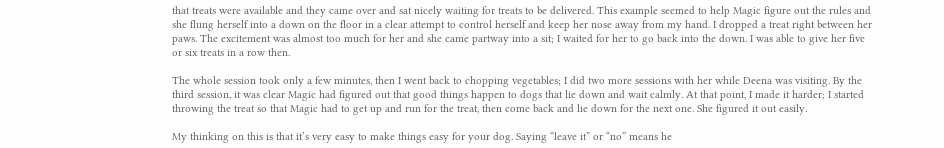that treats were available and they came over and sat nicely waiting for treats to be delivered. This example seemed to help Magic figure out the rules and she flung herself into a down on the floor in a clear attempt to control herself and keep her nose away from my hand. I dropped a treat right between her paws. The excitement was almost too much for her and she came partway into a sit; I waited for her to go back into the down. I was able to give her five or six treats in a row then.

The whole session took only a few minutes, then I went back to chopping vegetables; I did two more sessions with her while Deena was visiting. By the third session, it was clear Magic had figured out that good things happen to dogs that lie down and wait calmly. At that point, I made it harder; I started throwing the treat so that Magic had to get up and run for the treat, then come back and lie down for the next one. She figured it out easily.

My thinking on this is that it’s very easy to make things easy for your dog. Saying “leave it” or “no” means he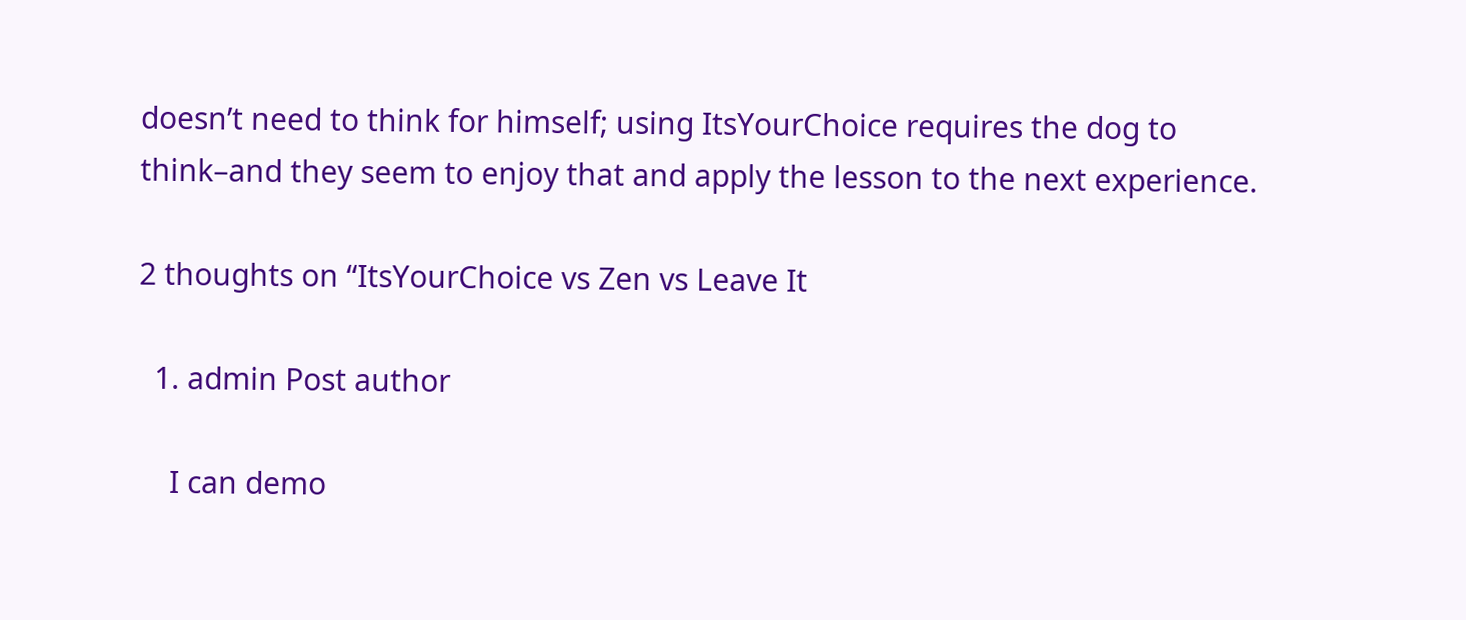doesn’t need to think for himself; using ItsYourChoice requires the dog to think–and they seem to enjoy that and apply the lesson to the next experience.

2 thoughts on “ItsYourChoice vs Zen vs Leave It

  1. admin Post author

    I can demo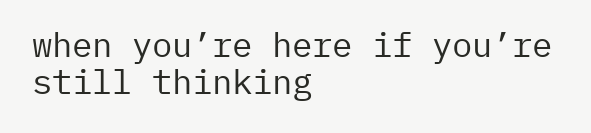when you’re here if you’re still thinking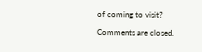of coming to visit?

Comments are closed.